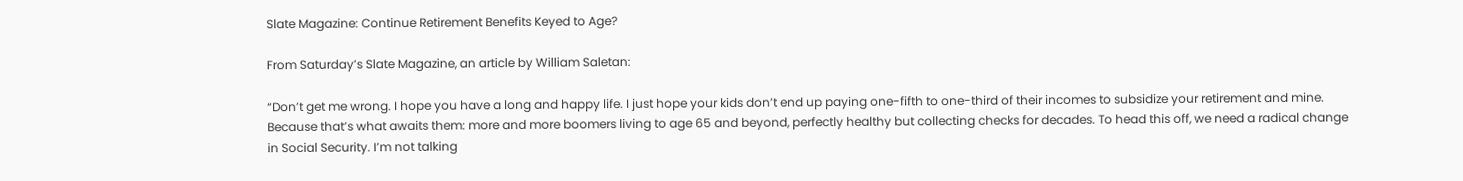Slate Magazine: Continue Retirement Benefits Keyed to Age?

From Saturday’s Slate Magazine, an article by William Saletan:

“Don’t get me wrong. I hope you have a long and happy life. I just hope your kids don’t end up paying one-fifth to one-third of their incomes to subsidize your retirement and mine. Because that’s what awaits them: more and more boomers living to age 65 and beyond, perfectly healthy but collecting checks for decades. To head this off, we need a radical change in Social Security. I’m not talking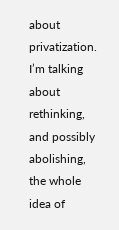about privatization. I’m talking about rethinking, and possibly abolishing, the whole idea of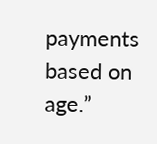payments based on age.”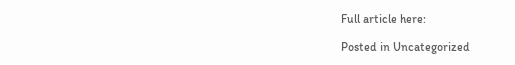Full article here:

Posted in Uncategorized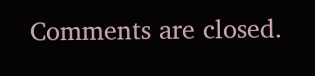Comments are closed.